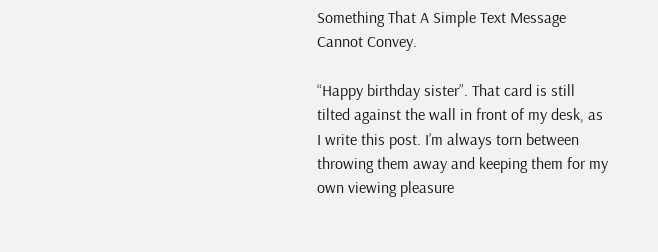Something That A Simple Text Message Cannot Convey.

“Happy birthday sister”. That card is still tilted against the wall in front of my desk, as I write this post. I’m always torn between throwing them away and keeping them for my own viewing pleasure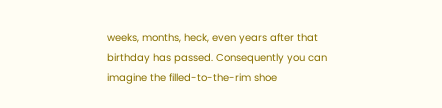weeks, months, heck, even years after that birthday has passed. Consequently you can imagine the filled-to-the-rim shoe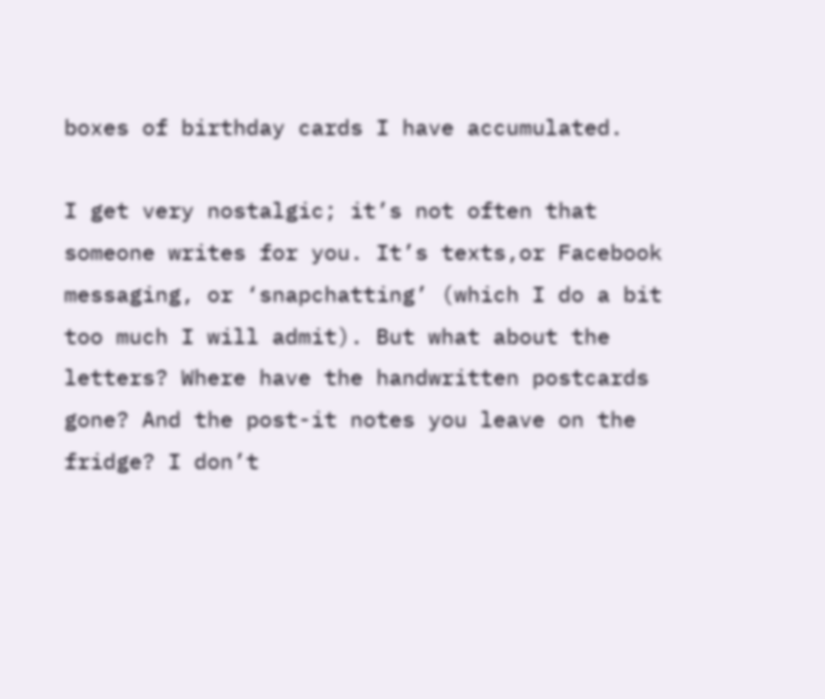boxes of birthday cards I have accumulated.

I get very nostalgic; it’s not often that someone writes for you. It’s texts,or Facebook messaging, or ‘snapchatting’ (which I do a bit too much I will admit). But what about the letters? Where have the handwritten postcards gone? And the post-it notes you leave on the fridge? I don’t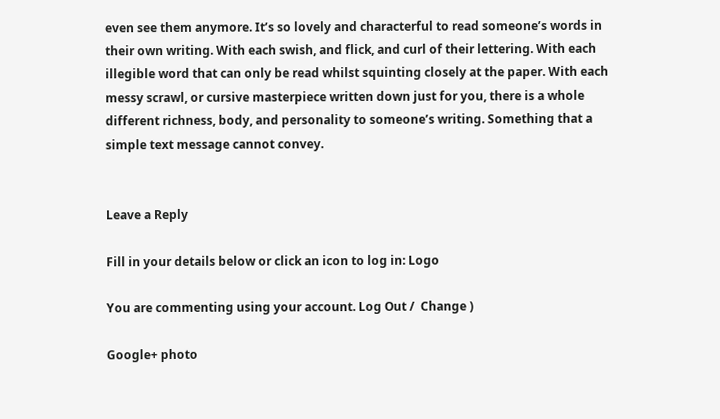even see them anymore. It’s so lovely and characterful to read someone’s words in their own writing. With each swish, and flick, and curl of their lettering. With each illegible word that can only be read whilst squinting closely at the paper. With each messy scrawl, or cursive masterpiece written down just for you, there is a whole different richness, body, and personality to someone’s writing. Something that a simple text message cannot convey.


Leave a Reply

Fill in your details below or click an icon to log in: Logo

You are commenting using your account. Log Out /  Change )

Google+ photo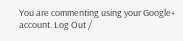You are commenting using your Google+ account. Log Out /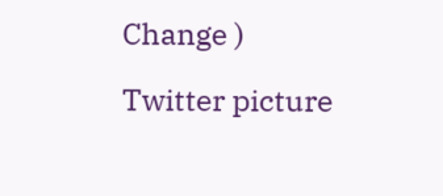Change )

Twitter picture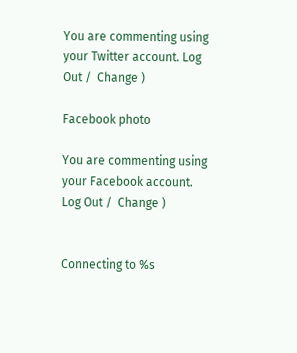You are commenting using your Twitter account. Log Out /  Change )

Facebook photo

You are commenting using your Facebook account. Log Out /  Change )


Connecting to %s